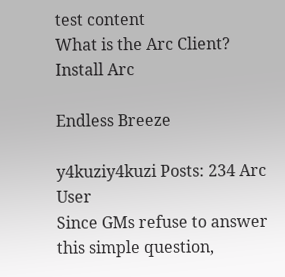test content
What is the Arc Client?
Install Arc

Endless Breeze

y4kuziy4kuzi Posts: 234 Arc User
Since GMs refuse to answer this simple question,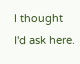I thought I'd ask here.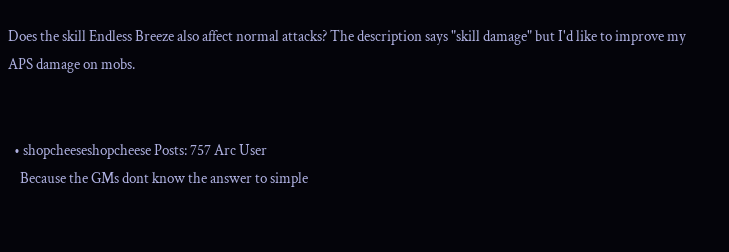Does the skill Endless Breeze also affect normal attacks? The description says "skill damage" but I'd like to improve my APS damage on mobs.


  • shopcheeseshopcheese Posts: 757 Arc User
    Because the GMs dont know the answer to simple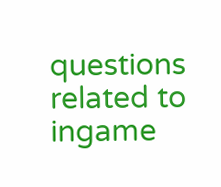questions related to ingame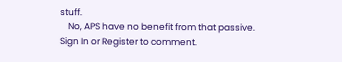stuff.
    No, APS have no benefit from that passive.
Sign In or Register to comment.